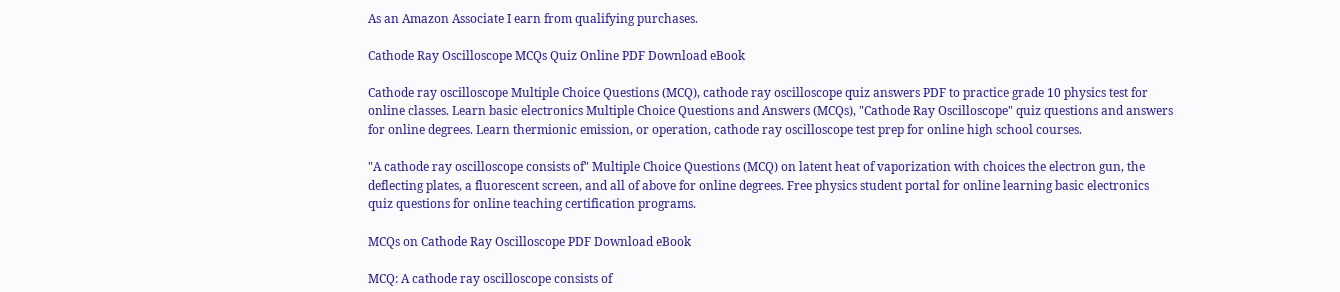As an Amazon Associate I earn from qualifying purchases.

Cathode Ray Oscilloscope MCQs Quiz Online PDF Download eBook

Cathode ray oscilloscope Multiple Choice Questions (MCQ), cathode ray oscilloscope quiz answers PDF to practice grade 10 physics test for online classes. Learn basic electronics Multiple Choice Questions and Answers (MCQs), "Cathode Ray Oscilloscope" quiz questions and answers for online degrees. Learn thermionic emission, or operation, cathode ray oscilloscope test prep for online high school courses.

"A cathode ray oscilloscope consists of" Multiple Choice Questions (MCQ) on latent heat of vaporization with choices the electron gun, the deflecting plates, a fluorescent screen, and all of above for online degrees. Free physics student portal for online learning basic electronics quiz questions for online teaching certification programs.

MCQs on Cathode Ray Oscilloscope PDF Download eBook

MCQ: A cathode ray oscilloscope consists of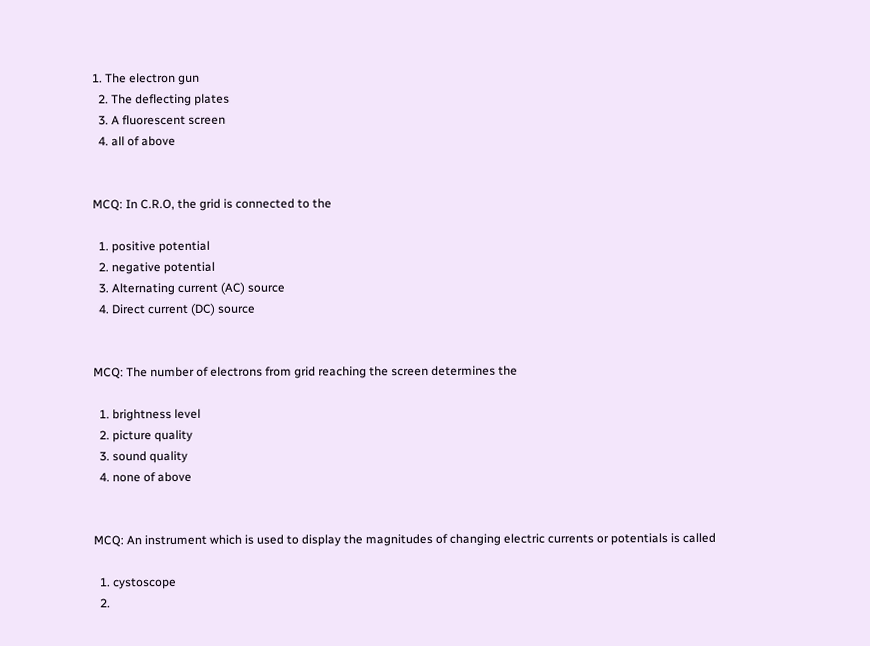1. The electron gun
  2. The deflecting plates
  3. A fluorescent screen
  4. all of above


MCQ: In C.R.O, the grid is connected to the

  1. positive potential
  2. negative potential
  3. Alternating current (AC) source
  4. Direct current (DC) source


MCQ: The number of electrons from grid reaching the screen determines the

  1. brightness level
  2. picture quality
  3. sound quality
  4. none of above


MCQ: An instrument which is used to display the magnitudes of changing electric currents or potentials is called

  1. cystoscope
  2.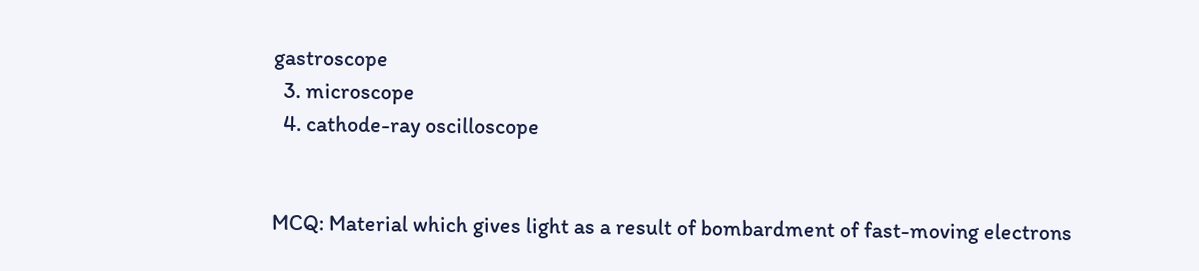gastroscope
  3. microscope
  4. cathode-ray oscilloscope


MCQ: Material which gives light as a result of bombardment of fast-moving electrons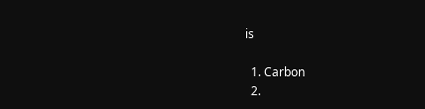is

  1. Carbon
  2.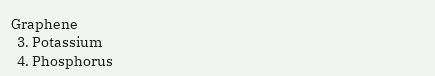Graphene
  3. Potassium
  4. Phosphorus